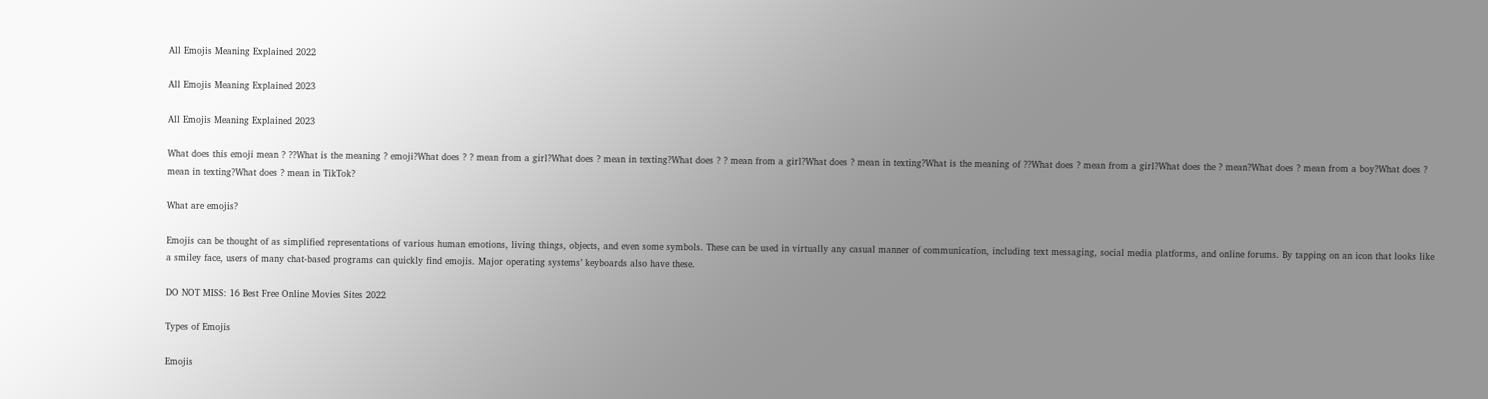All Emojis Meaning Explained 2022

All Emojis Meaning Explained 2023

All Emojis Meaning Explained 2023

What does this emoji mean ? ??What is the meaning ? emoji?What does ? ? mean from a girl?What does ? mean in texting?What does ? ? mean from a girl?What does ? mean in texting?What is the meaning of ??What does ? mean from a girl?What does the ? mean?What does ? mean from a boy?What does ? mean in texting?What does ? mean in TikTok?

What are emojis?

Emojis can be thought of as simplified representations of various human emotions, living things, objects, and even some symbols. These can be used in virtually any casual manner of communication, including text messaging, social media platforms, and online forums. By tapping on an icon that looks like a smiley face, users of many chat-based programs can quickly find emojis. Major operating systems’ keyboards also have these.

DO NOT MISS: 16 Best Free Online Movies Sites 2022

Types of Emojis

Emojis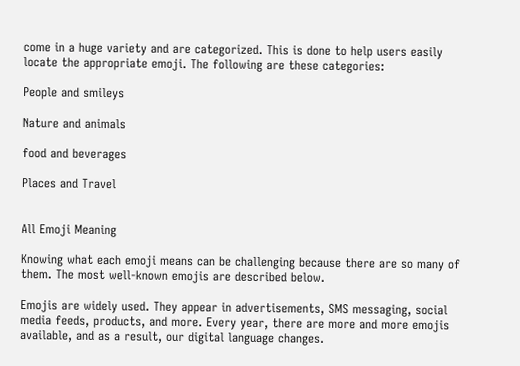come in a huge variety and are categorized. This is done to help users easily locate the appropriate emoji. The following are these categories:

People and smileys

Nature and animals

food and beverages

Places and Travel


All Emoji Meaning

Knowing what each emoji means can be challenging because there are so many of them. The most well-known emojis are described below.

Emojis are widely used. They appear in advertisements, SMS messaging, social media feeds, products, and more. Every year, there are more and more emojis available, and as a result, our digital language changes.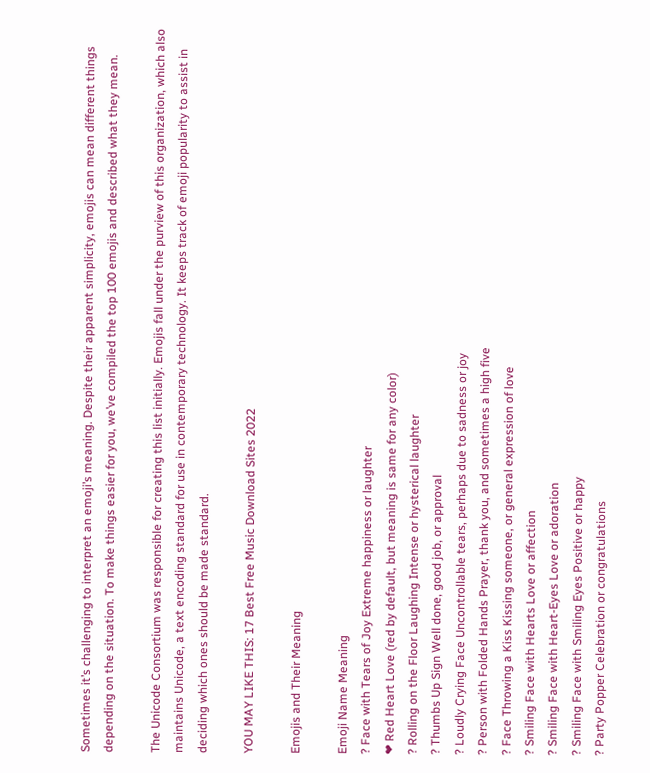Sometimes it’s challenging to interpret an emoji’s meaning. Despite their apparent simplicity, emojis can mean different things depending on the situation. To make things easier for you, we’ve compiled the top 100 emojis and described what they mean.

The Unicode Consortium was responsible for creating this list initially. Emojis fall under the purview of this organization, which also maintains Unicode, a text encoding standard for use in contemporary technology. It keeps track of emoji popularity to assist in deciding which ones should be made standard.

YOU MAY LIKE THIS: 17 Best Free Music Download Sites 2022

Emojis and Their Meaning

Emoji Name Meaning
? Face with Tears of Joy Extreme happiness or laughter
❤ Red Heart Love (red by default, but meaning is same for any color)
? Rolling on the Floor Laughing Intense or hysterical laughter
? Thumbs Up Sign Well done, good job, or approval
? Loudly Crying Face Uncontrollable tears, perhaps due to sadness or joy
? Person with Folded Hands Prayer, thank you, and sometimes a high five
? Face Throwing a Kiss Kissing someone, or general expression of love
? Smiling Face with Hearts Love or affection
? Smiling Face with Heart-Eyes Love or adoration
? Smiling Face with Smiling Eyes Positive or happy
? Party Popper Celebration or congratulations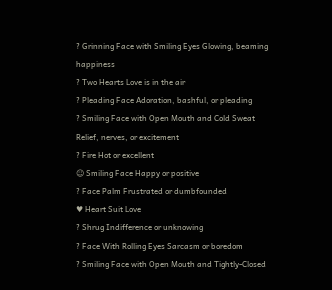? Grinning Face with Smiling Eyes Glowing, beaming happiness
? Two Hearts Love is in the air
? Pleading Face Adoration, bashful, or pleading
? Smiling Face with Open Mouth and Cold Sweat Relief, nerves, or excitement
? Fire Hot or excellent
☺ Smiling Face Happy or positive
? Face Palm Frustrated or dumbfounded
♥ Heart Suit Love
? Shrug Indifference or unknowing
? Face With Rolling Eyes Sarcasm or boredom
? Smiling Face with Open Mouth and Tightly-Closed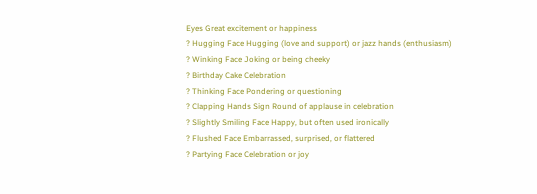Eyes Great excitement or happiness
? Hugging Face Hugging (love and support) or jazz hands (enthusiasm)
? Winking Face Joking or being cheeky
? Birthday Cake Celebration
? Thinking Face Pondering or questioning
? Clapping Hands Sign Round of applause in celebration
? Slightly Smiling Face Happy, but often used ironically
? Flushed Face Embarrassed, surprised, or flattered
? Partying Face Celebration or joy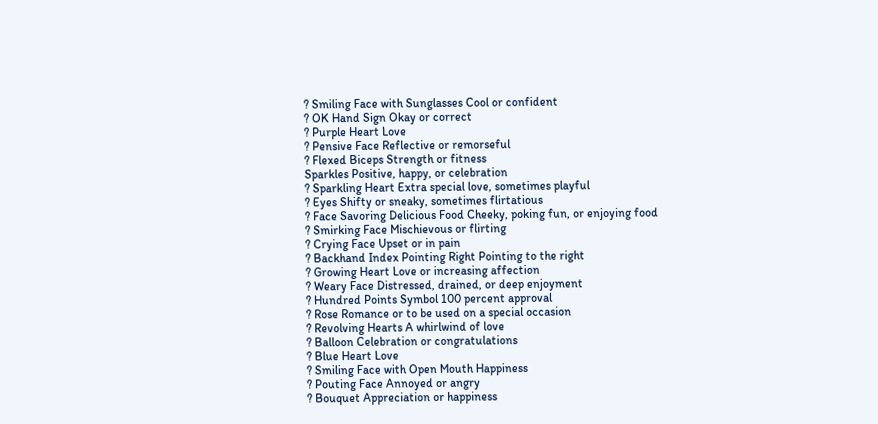? Smiling Face with Sunglasses Cool or confident
? OK Hand Sign Okay or correct
? Purple Heart Love
? Pensive Face Reflective or remorseful
? Flexed Biceps Strength or fitness
Sparkles Positive, happy, or celebration
? Sparkling Heart Extra special love, sometimes playful
? Eyes Shifty or sneaky, sometimes flirtatious
? Face Savoring Delicious Food Cheeky, poking fun, or enjoying food
? Smirking Face Mischievous or flirting
? Crying Face Upset or in pain
? Backhand Index Pointing Right Pointing to the right
? Growing Heart Love or increasing affection
? Weary Face Distressed, drained, or deep enjoyment
? Hundred Points Symbol 100 percent approval
? Rose Romance or to be used on a special occasion
? Revolving Hearts A whirlwind of love
? Balloon Celebration or congratulations
? Blue Heart Love
? Smiling Face with Open Mouth Happiness
? Pouting Face Annoyed or angry
? Bouquet Appreciation or happiness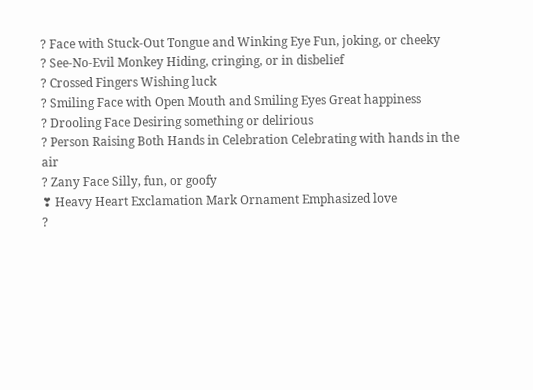? Face with Stuck-Out Tongue and Winking Eye Fun, joking, or cheeky
? See-No-Evil Monkey Hiding, cringing, or in disbelief
? Crossed Fingers Wishing luck
? Smiling Face with Open Mouth and Smiling Eyes Great happiness
? Drooling Face Desiring something or delirious
? Person Raising Both Hands in Celebration Celebrating with hands in the air
? Zany Face Silly, fun, or goofy
❣ Heavy Heart Exclamation Mark Ornament Emphasized love
?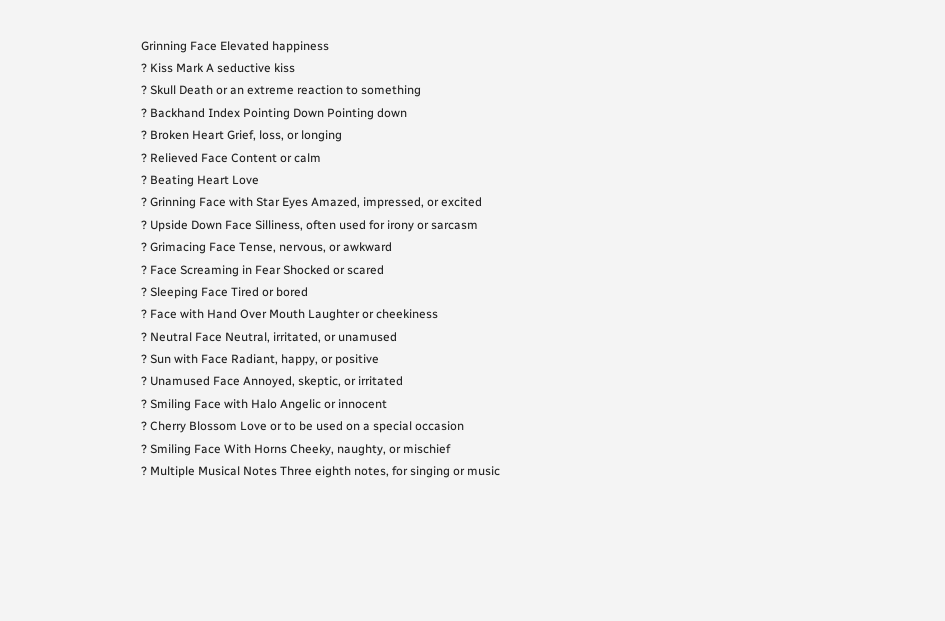Grinning Face Elevated happiness
? Kiss Mark A seductive kiss
? Skull Death or an extreme reaction to something
? Backhand Index Pointing Down Pointing down
? Broken Heart Grief, loss, or longing
? Relieved Face Content or calm
? Beating Heart Love
? Grinning Face with Star Eyes Amazed, impressed, or excited
? Upside Down Face Silliness, often used for irony or sarcasm
? Grimacing Face Tense, nervous, or awkward
? Face Screaming in Fear Shocked or scared
? Sleeping Face Tired or bored
? Face with Hand Over Mouth Laughter or cheekiness
? Neutral Face Neutral, irritated, or unamused
? Sun with Face Radiant, happy, or positive
? Unamused Face Annoyed, skeptic, or irritated
? Smiling Face with Halo Angelic or innocent
? Cherry Blossom Love or to be used on a special occasion
? Smiling Face With Horns Cheeky, naughty, or mischief
? Multiple Musical Notes Three eighth notes, for singing or music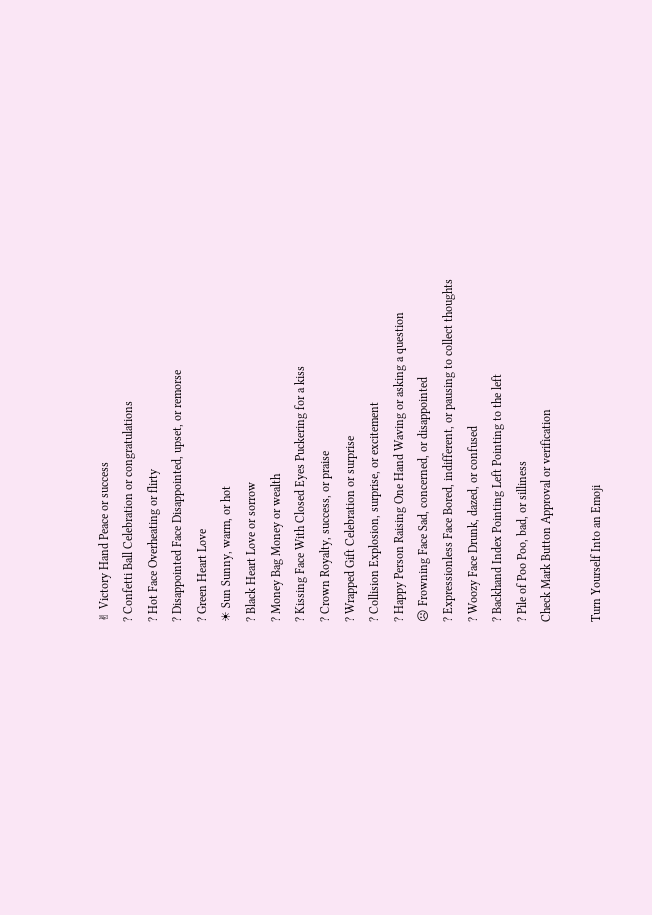✌ Victory Hand Peace or success
? Confetti Ball Celebration or congratulations
? Hot Face Overheating or flirty
? Disappointed Face Disappointed, upset, or remorse
? Green Heart Love
☀ Sun Sunny, warm, or hot
? Black Heart Love or sorrow
? Money Bag Money or wealth
? Kissing Face With Closed Eyes Puckering for a kiss
? Crown Royalty, success, or praise
? Wrapped Gift Celebration or surprise
? Collision Explosion, surprise, or excitement
? Happy Person Raising One Hand Waving or asking a question
☹ Frowning Face Sad, concerned, or disappointed
? Expressionless Face Bored, indifferent, or pausing to collect thoughts
? Woozy Face Drunk, dazed, or confused
? Backhand Index Pointing Left Pointing to the left
? Pile of Poo Poo, bad, or silliness
Check Mark Button Approval or verification

Turn Yourself Into an Emoji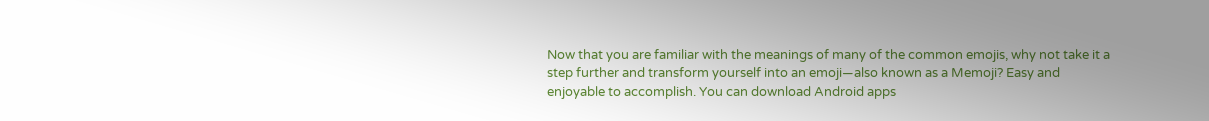Now that you are familiar with the meanings of many of the common emojis, why not take it a step further and transform yourself into an emoji—also known as a Memoji? Easy and enjoyable to accomplish. You can download Android apps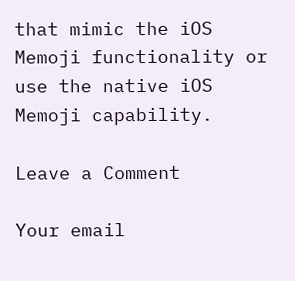that mimic the iOS Memoji functionality or use the native iOS Memoji capability.

Leave a Comment

Your email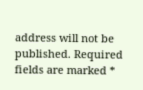address will not be published. Required fields are marked *